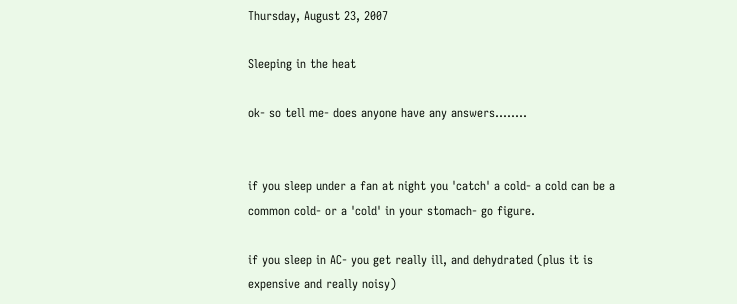Thursday, August 23, 2007

Sleeping in the heat

ok- so tell me- does anyone have any answers........


if you sleep under a fan at night you 'catch' a cold- a cold can be a common cold- or a 'cold' in your stomach- go figure.

if you sleep in AC- you get really ill, and dehydrated (plus it is expensive and really noisy)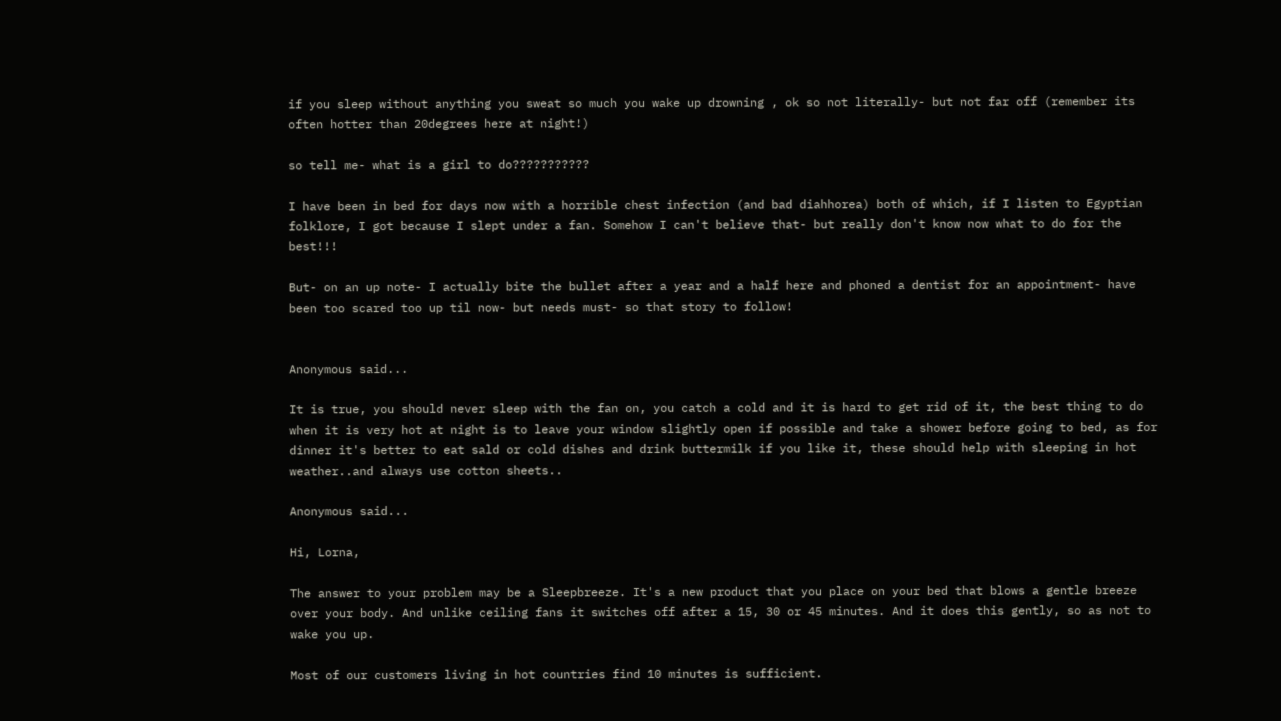if you sleep without anything you sweat so much you wake up drowning , ok so not literally- but not far off (remember its often hotter than 20degrees here at night!)

so tell me- what is a girl to do???????????

I have been in bed for days now with a horrible chest infection (and bad diahhorea) both of which, if I listen to Egyptian folklore, I got because I slept under a fan. Somehow I can't believe that- but really don't know now what to do for the best!!!

But- on an up note- I actually bite the bullet after a year and a half here and phoned a dentist for an appointment- have been too scared too up til now- but needs must- so that story to follow!


Anonymous said...

It is true, you should never sleep with the fan on, you catch a cold and it is hard to get rid of it, the best thing to do when it is very hot at night is to leave your window slightly open if possible and take a shower before going to bed, as for dinner it's better to eat sald or cold dishes and drink buttermilk if you like it, these should help with sleeping in hot weather..and always use cotton sheets..

Anonymous said...

Hi, Lorna,

The answer to your problem may be a Sleepbreeze. It's a new product that you place on your bed that blows a gentle breeze over your body. And unlike ceiling fans it switches off after a 15, 30 or 45 minutes. And it does this gently, so as not to wake you up.

Most of our customers living in hot countries find 10 minutes is sufficient.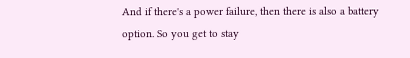And if there's a power failure, then there is also a battery option. So you get to stay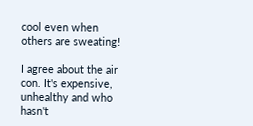cool even when others are sweating!

I agree about the air con. It's expensive, unhealthy and who hasn't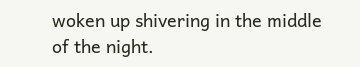woken up shivering in the middle of the night.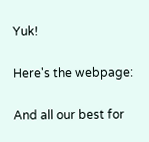Yuk!

Here's the webpage:

And all our best for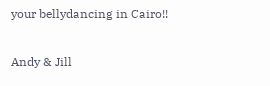your bellydancing in Cairo!!

Andy & Jill